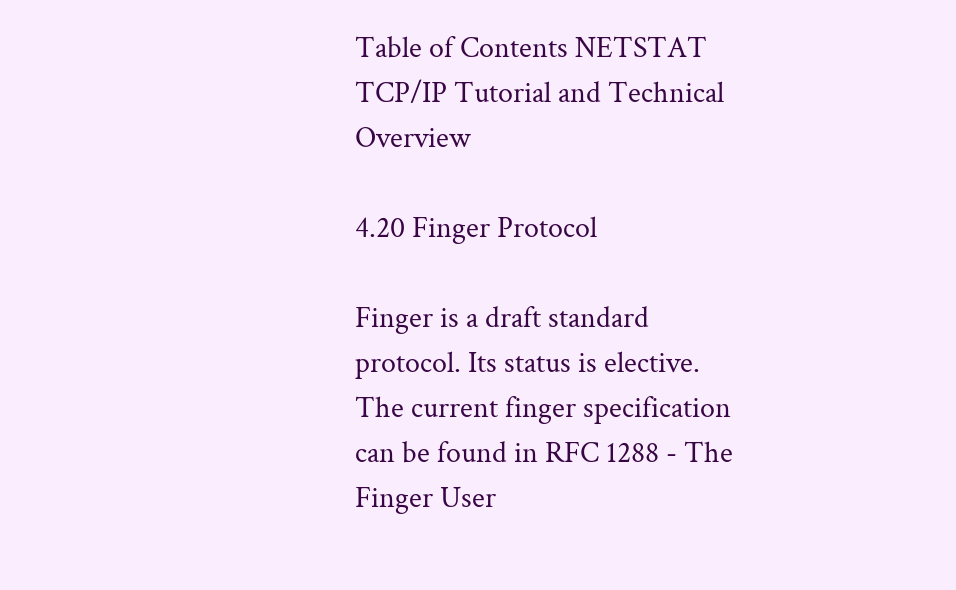Table of Contents NETSTAT
TCP/IP Tutorial and Technical Overview

4.20 Finger Protocol

Finger is a draft standard protocol. Its status is elective. The current finger specification can be found in RFC 1288 - The Finger User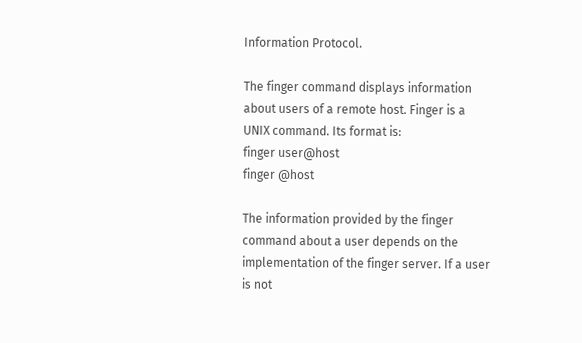Information Protocol.

The finger command displays information about users of a remote host. Finger is a UNIX command. Its format is:
finger user@host
finger @host

The information provided by the finger command about a user depends on the implementation of the finger server. If a user is not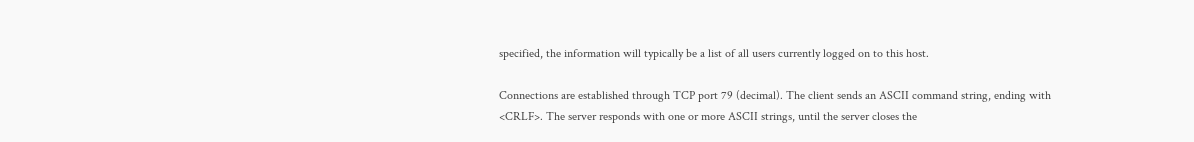specified, the information will typically be a list of all users currently logged on to this host.

Connections are established through TCP port 79 (decimal). The client sends an ASCII command string, ending with <CRLF>. The server responds with one or more ASCII strings, until the server closes the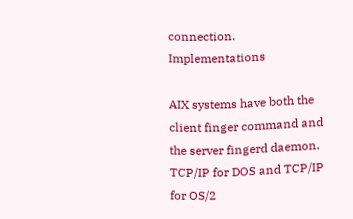connection. Implementations

AIX systems have both the client finger command and the server fingerd daemon. TCP/IP for DOS and TCP/IP for OS/2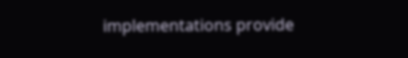implementations provide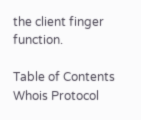the client finger function.

Table of Contents Whois Protocol